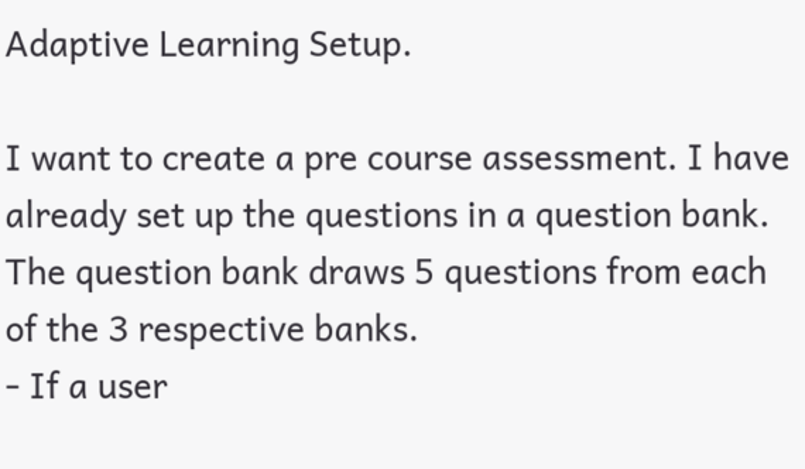Adaptive Learning Setup.

I want to create a pre course assessment. I have already set up the questions in a question bank. The question bank draws 5 questions from each of the 3 respective banks.
- If a user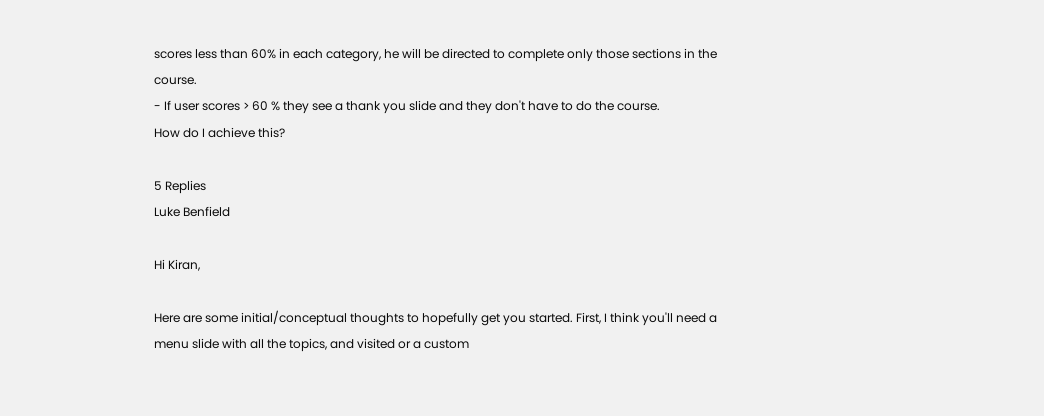scores less than 60% in each category, he will be directed to complete only those sections in the course.
- If user scores > 60 % they see a thank you slide and they don't have to do the course.
How do I achieve this?

5 Replies
Luke Benfield

Hi Kiran,

Here are some initial/conceptual thoughts to hopefully get you started. First, I think you'll need a menu slide with all the topics, and visited or a custom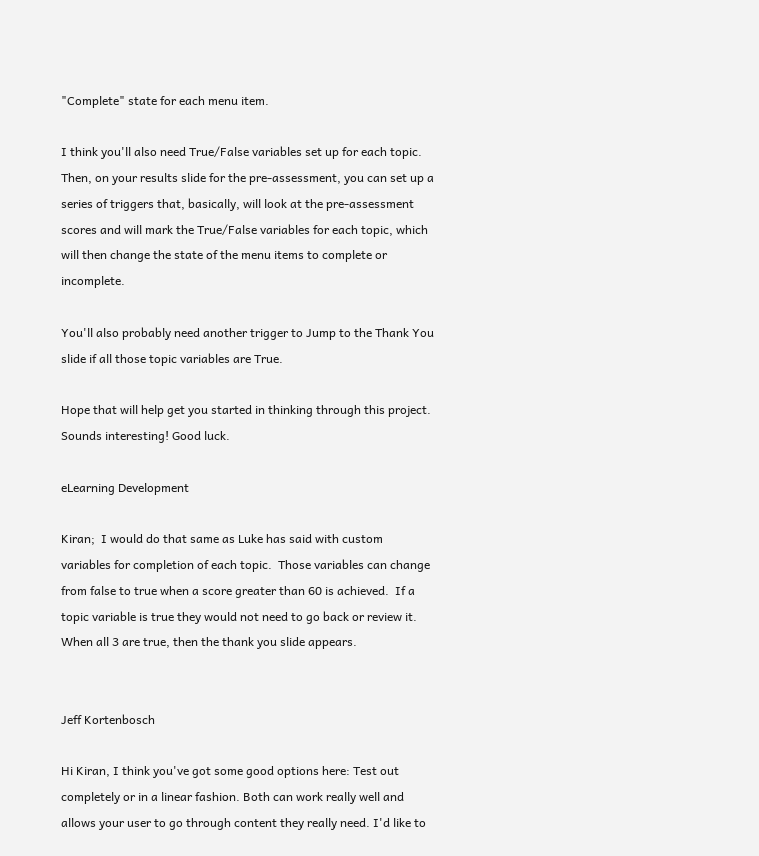"Complete" state for each menu item.

I think you'll also need True/False variables set up for each topic. Then, on your results slide for the pre-assessment, you can set up a series of triggers that, basically, will look at the pre-assessment scores and will mark the True/False variables for each topic, which will then change the state of the menu items to complete or incomplete.

You'll also probably need another trigger to Jump to the Thank You slide if all those topic variables are True.

Hope that will help get you started in thinking through this project. Sounds interesting! Good luck.

eLearning Development

Kiran;  I would do that same as Luke has said with custom variables for completion of each topic.  Those variables can change from false to true when a score greater than 60 is achieved.  If a topic variable is true they would not need to go back or review it.  When all 3 are true, then the thank you slide appears.


Jeff Kortenbosch

Hi Kiran, I think you've got some good options here: Test out completely or in a linear fashion. Both can work really well and allows your user to go through content they really need. I'd like to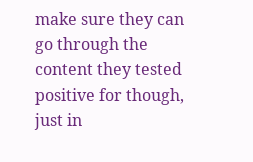make sure they can go through the content they tested positive for though, just in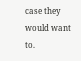case they would want to.